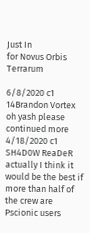Just In
for Novus Orbis Terrarum

6/8/2020 c1 14Brandon Vortex
oh yash please continued more
4/18/2020 c1 SH4D0W ReaDeR
actually I think it would be the best if more than half of the crew are Pscionic users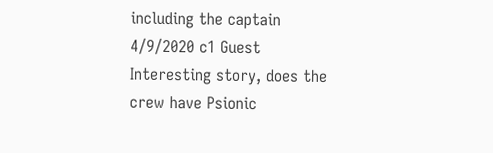including the captain
4/9/2020 c1 Guest
Interesting story, does the crew have Psionic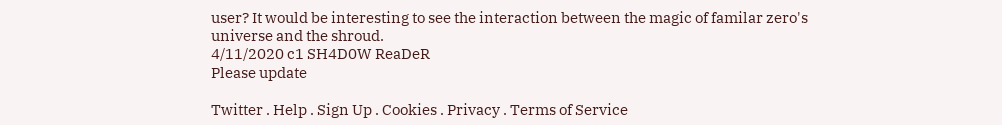user? It would be interesting to see the interaction between the magic of familar zero's universe and the shroud.
4/11/2020 c1 SH4D0W ReaDeR
Please update

Twitter . Help . Sign Up . Cookies . Privacy . Terms of Service